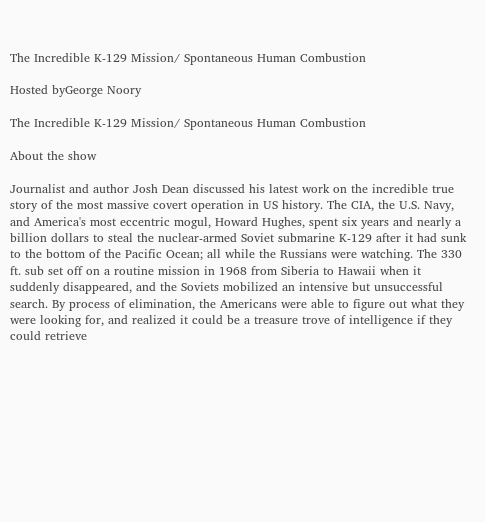The Incredible K-129 Mission/ Spontaneous Human Combustion

Hosted byGeorge Noory

The Incredible K-129 Mission/ Spontaneous Human Combustion

About the show

Journalist and author Josh Dean discussed his latest work on the incredible true story of the most massive covert operation in US history. The CIA, the U.S. Navy, and America's most eccentric mogul, Howard Hughes, spent six years and nearly a billion dollars to steal the nuclear-armed Soviet submarine K-129 after it had sunk to the bottom of the Pacific Ocean; all while the Russians were watching. The 330 ft. sub set off on a routine mission in 1968 from Siberia to Hawaii when it suddenly disappeared, and the Soviets mobilized an intensive but unsuccessful search. By process of elimination, the Americans were able to figure out what they were looking for, and realized it could be a treasure trove of intelligence if they could retrieve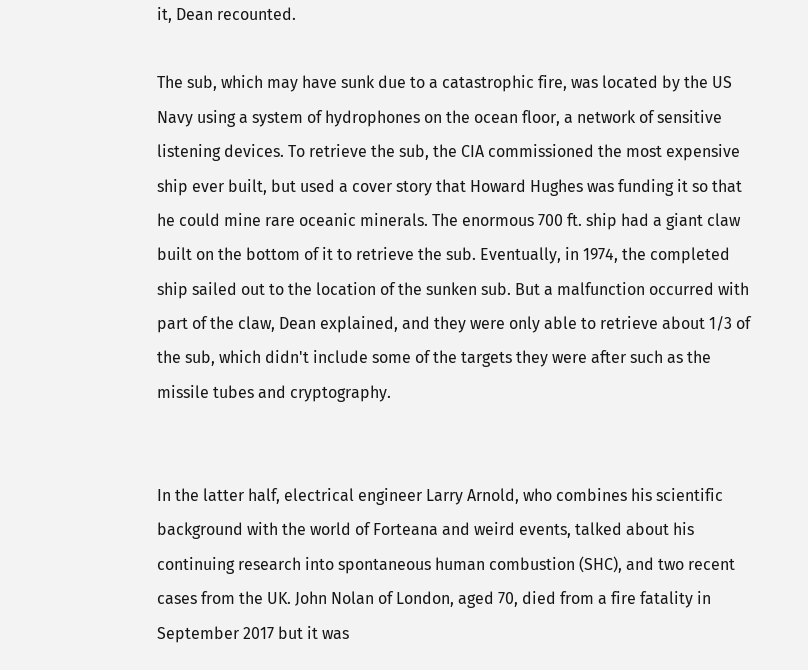it, Dean recounted.

The sub, which may have sunk due to a catastrophic fire, was located by the US Navy using a system of hydrophones on the ocean floor, a network of sensitive listening devices. To retrieve the sub, the CIA commissioned the most expensive ship ever built, but used a cover story that Howard Hughes was funding it so that he could mine rare oceanic minerals. The enormous 700 ft. ship had a giant claw built on the bottom of it to retrieve the sub. Eventually, in 1974, the completed ship sailed out to the location of the sunken sub. But a malfunction occurred with part of the claw, Dean explained, and they were only able to retrieve about 1/3 of the sub, which didn't include some of the targets they were after such as the missile tubes and cryptography.


In the latter half, electrical engineer Larry Arnold, who combines his scientific background with the world of Forteana and weird events, talked about his continuing research into spontaneous human combustion (SHC), and two recent cases from the UK. John Nolan of London, aged 70, died from a fire fatality in September 2017 but it was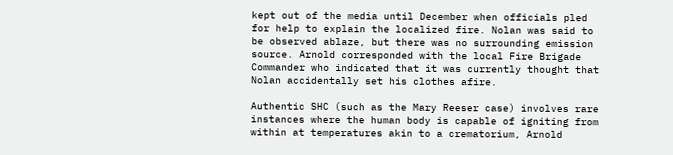kept out of the media until December when officials pled for help to explain the localized fire. Nolan was said to be observed ablaze, but there was no surrounding emission source. Arnold corresponded with the local Fire Brigade Commander who indicated that it was currently thought that Nolan accidentally set his clothes afire.

Authentic SHC (such as the Mary Reeser case) involves rare instances where the human body is capable of igniting from within at temperatures akin to a crematorium, Arnold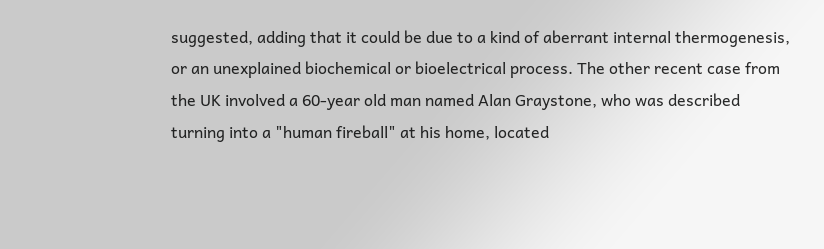suggested, adding that it could be due to a kind of aberrant internal thermogenesis, or an unexplained biochemical or bioelectrical process. The other recent case from the UK involved a 60-year old man named Alan Graystone, who was described turning into a "human fireball" at his home, located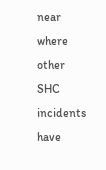near where other SHC incidents have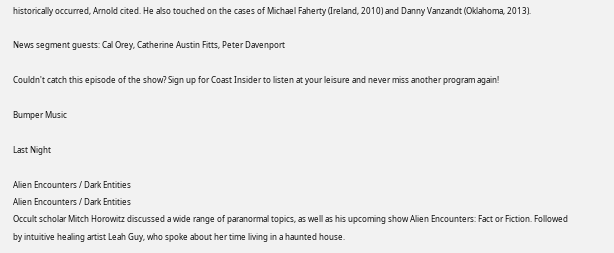historically occurred, Arnold cited. He also touched on the cases of Michael Faherty (Ireland, 2010) and Danny Vanzandt (Oklahoma, 2013).

News segment guests: Cal Orey, Catherine Austin Fitts, Peter Davenport

Couldn't catch this episode of the show? Sign up for Coast Insider to listen at your leisure and never miss another program again!

Bumper Music

Last Night

Alien Encounters / Dark Entities
Alien Encounters / Dark Entities
Occult scholar Mitch Horowitz discussed a wide range of paranormal topics, as well as his upcoming show Alien Encounters: Fact or Fiction. Followed by intuitive healing artist Leah Guy, who spoke about her time living in a haunted house.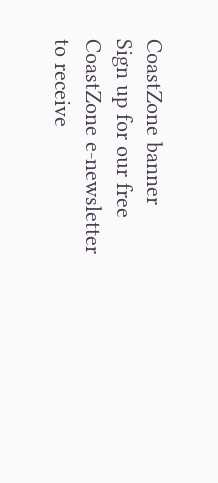CoastZone banner
Sign up for our free CoastZone e-newsletter to receive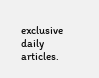exclusive daily articles.